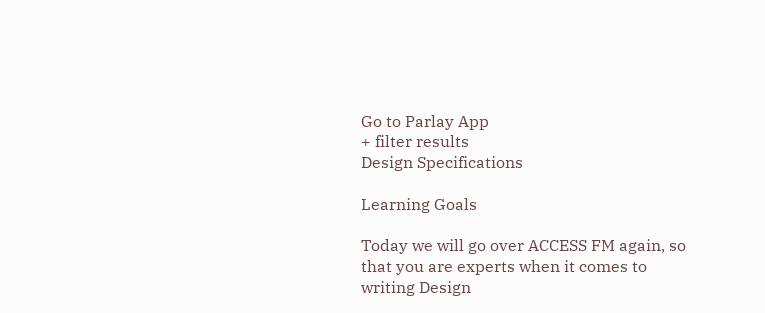Go to Parlay App
+ filter results
Design Specifications

Learning Goals

Today we will go over ACCESS FM again, so that you are experts when it comes to writing Design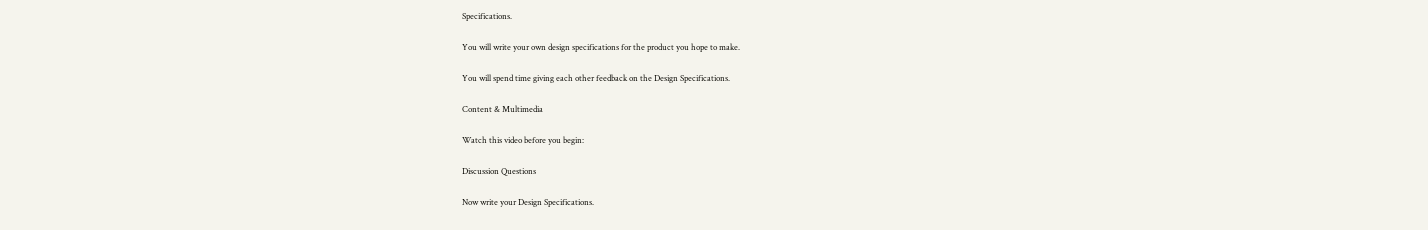Specifications.

You will write your own design specifications for the product you hope to make.

You will spend time giving each other feedback on the Design Specifications.

Content & Multimedia

Watch this video before you begin:

Discussion Questions

Now write your Design Specifications.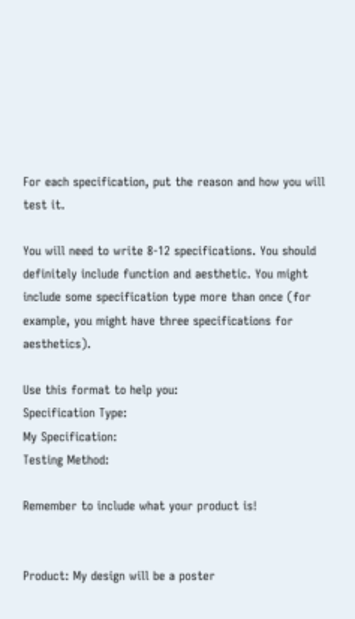For each specification, put the reason and how you will test it.

You will need to write 8-12 specifications. You should definitely include function and aesthetic. You might include some specification type more than once (for example, you might have three specifications for aesthetics).

Use this format to help you:
Specification Type:
My Specification:
Testing Method:

Remember to include what your product is!


Product: My design will be a poster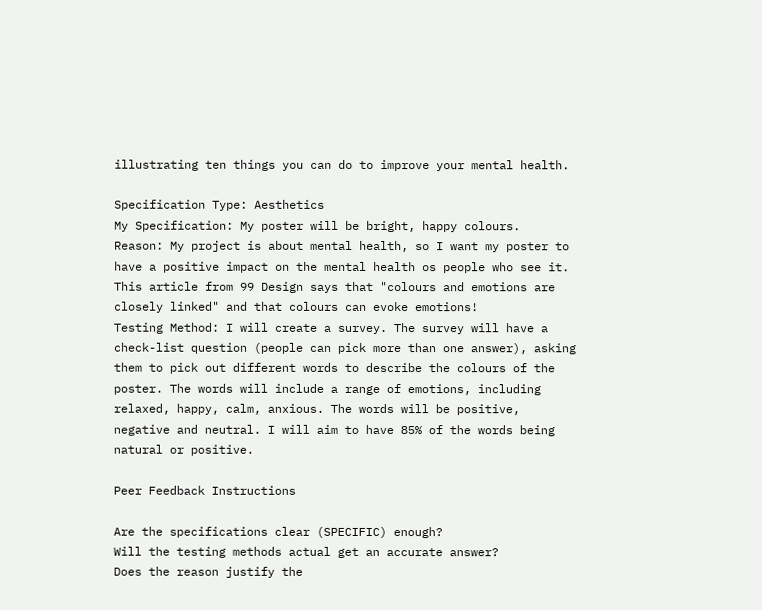illustrating ten things you can do to improve your mental health.

Specification Type: Aesthetics
My Specification: My poster will be bright, happy colours.
Reason: My project is about mental health, so I want my poster to have a positive impact on the mental health os people who see it. This article from 99 Design says that "colours and emotions are closely linked" and that colours can evoke emotions!
Testing Method: I will create a survey. The survey will have a check-list question (people can pick more than one answer), asking them to pick out different words to describe the colours of the poster. The words will include a range of emotions, including relaxed, happy, calm, anxious. The words will be positive, negative and neutral. I will aim to have 85% of the words being natural or positive.

Peer Feedback Instructions

Are the specifications clear (SPECIFIC) enough?
Will the testing methods actual get an accurate answer?
Does the reason justify the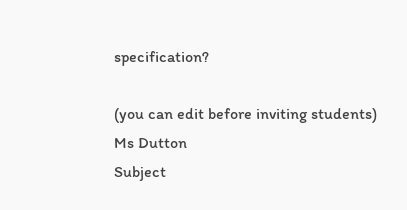specification?

(you can edit before inviting students)
Ms Dutton
Subject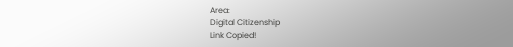Area:
Digital Citizenship
Link Copied!